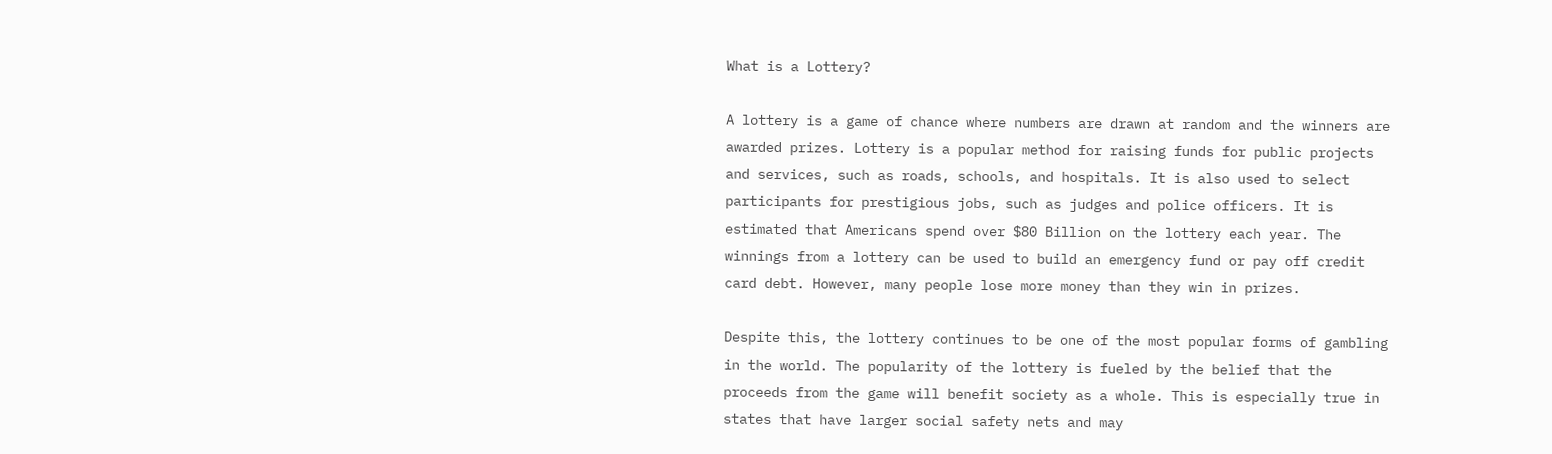What is a Lottery?

A lottery is a game of chance where numbers are drawn at random and the winners are awarded prizes. Lottery is a popular method for raising funds for public projects and services, such as roads, schools, and hospitals. It is also used to select participants for prestigious jobs, such as judges and police officers. It is estimated that Americans spend over $80 Billion on the lottery each year. The winnings from a lottery can be used to build an emergency fund or pay off credit card debt. However, many people lose more money than they win in prizes.

Despite this, the lottery continues to be one of the most popular forms of gambling in the world. The popularity of the lottery is fueled by the belief that the proceeds from the game will benefit society as a whole. This is especially true in states that have larger social safety nets and may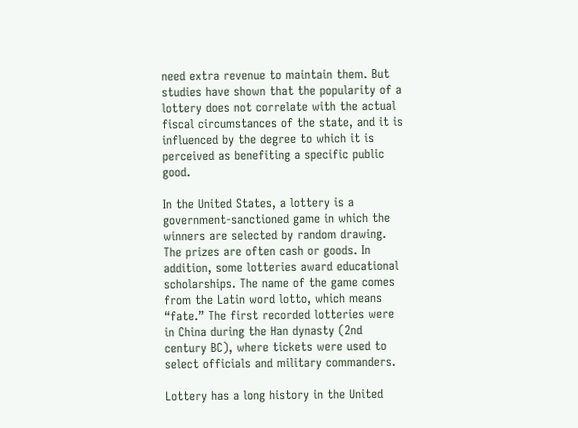need extra revenue to maintain them. But studies have shown that the popularity of a lottery does not correlate with the actual fiscal circumstances of the state, and it is influenced by the degree to which it is perceived as benefiting a specific public good.

In the United States, a lottery is a government-sanctioned game in which the winners are selected by random drawing. The prizes are often cash or goods. In addition, some lotteries award educational scholarships. The name of the game comes from the Latin word lotto, which means “fate.” The first recorded lotteries were in China during the Han dynasty (2nd century BC), where tickets were used to select officials and military commanders.

Lottery has a long history in the United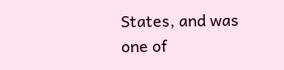States, and was one of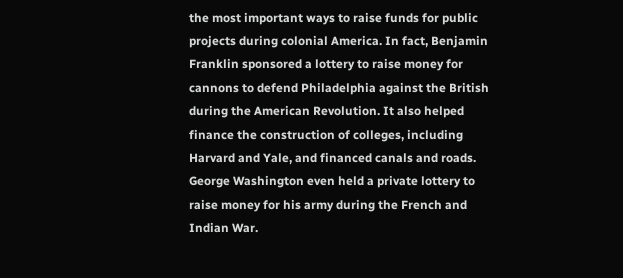the most important ways to raise funds for public projects during colonial America. In fact, Benjamin Franklin sponsored a lottery to raise money for cannons to defend Philadelphia against the British during the American Revolution. It also helped finance the construction of colleges, including Harvard and Yale, and financed canals and roads. George Washington even held a private lottery to raise money for his army during the French and Indian War.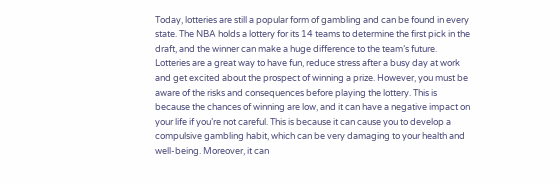Today, lotteries are still a popular form of gambling and can be found in every state. The NBA holds a lottery for its 14 teams to determine the first pick in the draft, and the winner can make a huge difference to the team’s future. Lotteries are a great way to have fun, reduce stress after a busy day at work and get excited about the prospect of winning a prize. However, you must be aware of the risks and consequences before playing the lottery. This is because the chances of winning are low, and it can have a negative impact on your life if you’re not careful. This is because it can cause you to develop a compulsive gambling habit, which can be very damaging to your health and well-being. Moreover, it can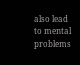also lead to mental problems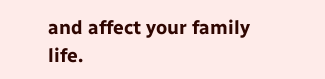and affect your family life.